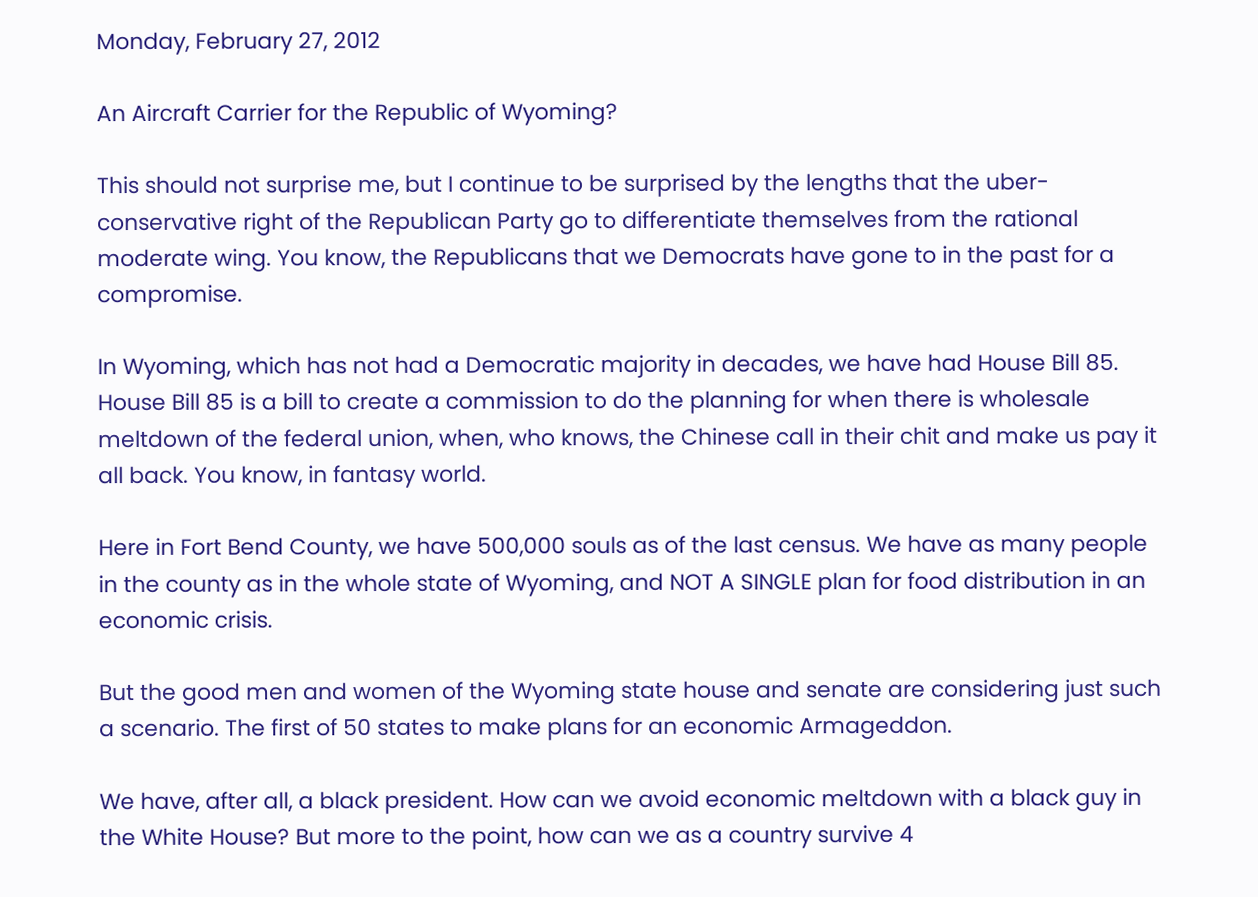Monday, February 27, 2012

An Aircraft Carrier for the Republic of Wyoming?

This should not surprise me, but I continue to be surprised by the lengths that the uber-conservative right of the Republican Party go to differentiate themselves from the rational moderate wing. You know, the Republicans that we Democrats have gone to in the past for a compromise.

In Wyoming, which has not had a Democratic majority in decades, we have had House Bill 85. House Bill 85 is a bill to create a commission to do the planning for when there is wholesale meltdown of the federal union, when, who knows, the Chinese call in their chit and make us pay it all back. You know, in fantasy world.

Here in Fort Bend County, we have 500,000 souls as of the last census. We have as many people in the county as in the whole state of Wyoming, and NOT A SINGLE plan for food distribution in an economic crisis.

But the good men and women of the Wyoming state house and senate are considering just such a scenario. The first of 50 states to make plans for an economic Armageddon.

We have, after all, a black president. How can we avoid economic meltdown with a black guy in the White House? But more to the point, how can we as a country survive 4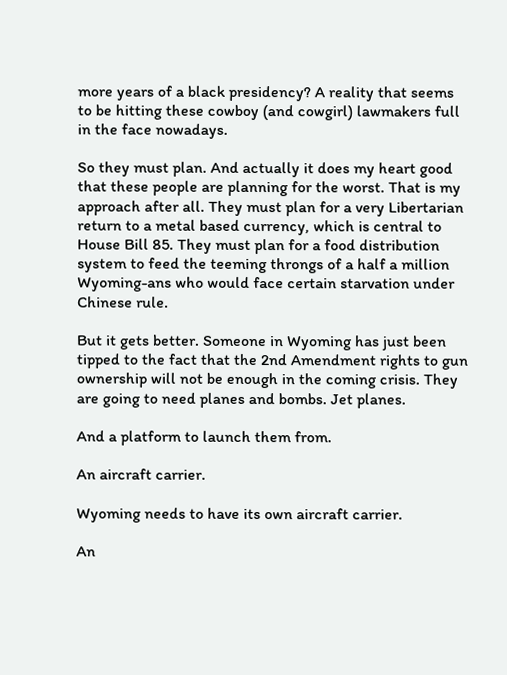more years of a black presidency? A reality that seems to be hitting these cowboy (and cowgirl) lawmakers full in the face nowadays.

So they must plan. And actually it does my heart good that these people are planning for the worst. That is my approach after all. They must plan for a very Libertarian return to a metal based currency, which is central to House Bill 85. They must plan for a food distribution system to feed the teeming throngs of a half a million Wyoming-ans who would face certain starvation under Chinese rule.

But it gets better. Someone in Wyoming has just been tipped to the fact that the 2nd Amendment rights to gun ownership will not be enough in the coming crisis. They are going to need planes and bombs. Jet planes.

And a platform to launch them from.

An aircraft carrier.

Wyoming needs to have its own aircraft carrier.

An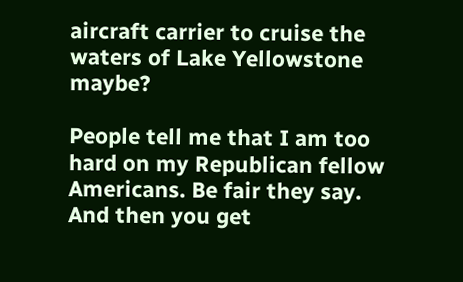aircraft carrier to cruise the waters of Lake Yellowstone maybe?

People tell me that I am too hard on my Republican fellow Americans. Be fair they say. And then you get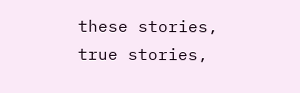these stories, true stories,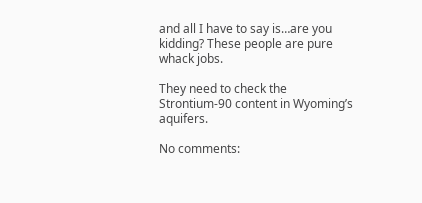and all I have to say is…are you kidding? These people are pure whack jobs.

They need to check the Strontium-90 content in Wyoming’s aquifers.

No comments: